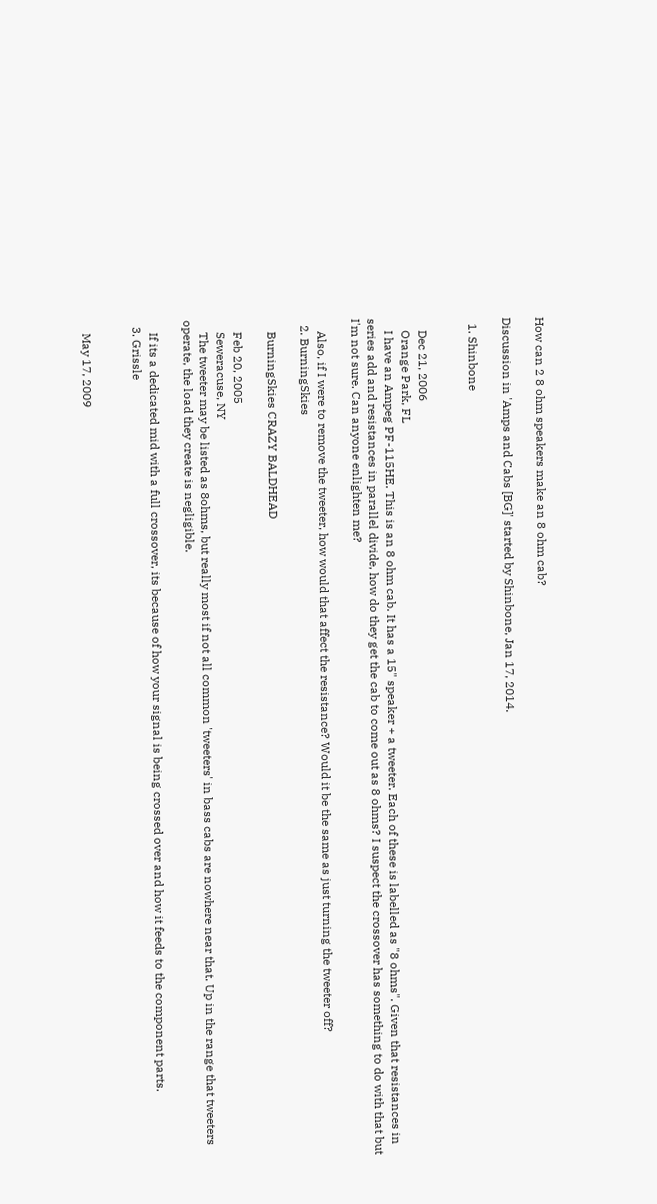How can 2 8 ohm speakers make an 8 ohm cab?

Discussion in 'Amps and Cabs [BG]' started by Shinbone, Jan 17, 2014.

  1. Shinbone


    Dec 21, 2006
    Orange Park, FL
    I have an Ampeg PF-115HE. This is an 8 ohm cab. It has a 15" speaker + a tweeter. Each of these is labelled as "8 ohms". Given that resistances in series add and resistances in parallel divide, how do they get the cab to come out as 8 ohms? I suspect the crossover has something to do with that but I'm not sure. Can anyone enlighten me?

    Also, if I were to remove the tweeter, how would that affect the resistance? Would it be the same as just turning the tweeter off?
  2. BurningSkies

    BurningSkies CRAZY BALDHEAD

    Feb 20, 2005
    Seweracuse, NY
    The tweeter may be listed as 8ohms, but really most if not all common 'tweeters' in bass cabs are nowhere near that. Up in the range that tweeters operate, the load they create is negligible.

    If its a dedicated mid with a full crossover, its because of how your signal is being crossed over and how it feeds to the component parts.
  3. Grissle


    May 17, 2009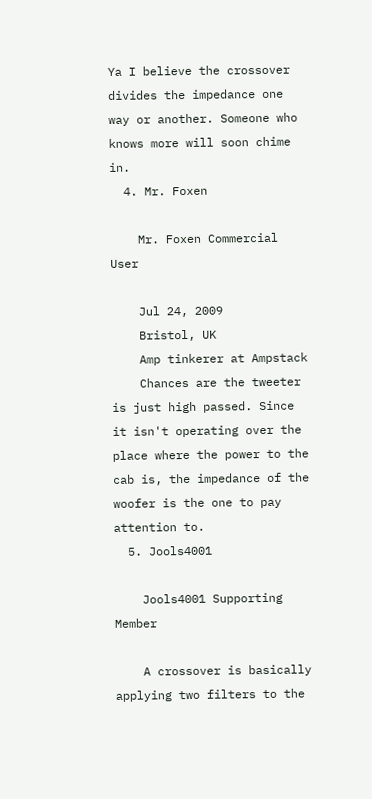Ya I believe the crossover divides the impedance one way or another. Someone who knows more will soon chime in.
  4. Mr. Foxen

    Mr. Foxen Commercial User

    Jul 24, 2009
    Bristol, UK
    Amp tinkerer at Ampstack
    Chances are the tweeter is just high passed. Since it isn't operating over the place where the power to the cab is, the impedance of the woofer is the one to pay attention to.
  5. Jools4001

    Jools4001 Supporting Member

    A crossover is basically applying two filters to the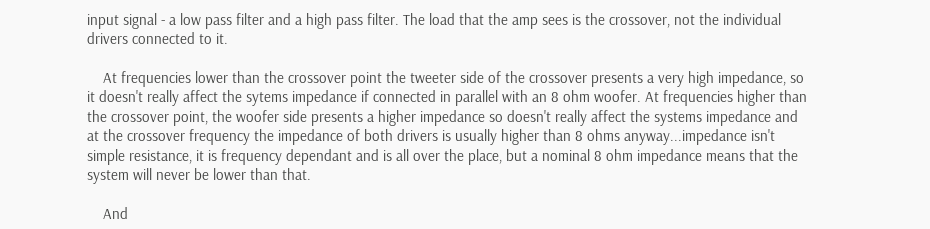input signal - a low pass filter and a high pass filter. The load that the amp sees is the crossover, not the individual drivers connected to it.

    At frequencies lower than the crossover point the tweeter side of the crossover presents a very high impedance, so it doesn't really affect the sytems impedance if connected in parallel with an 8 ohm woofer. At frequencies higher than the crossover point, the woofer side presents a higher impedance so doesn't really affect the systems impedance and at the crossover frequency the impedance of both drivers is usually higher than 8 ohms anyway...impedance isn't simple resistance, it is frequency dependant and is all over the place, but a nominal 8 ohm impedance means that the system will never be lower than that.

    And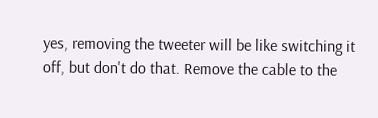yes, removing the tweeter will be like switching it off, but don't do that. Remove the cable to the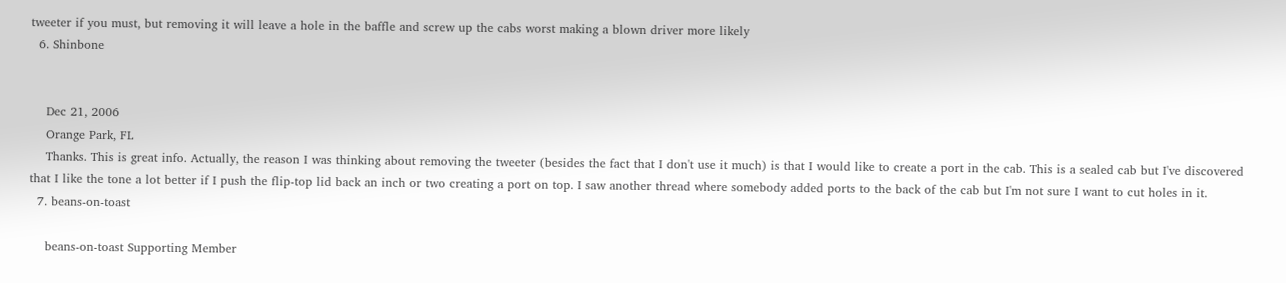tweeter if you must, but removing it will leave a hole in the baffle and screw up the cabs worst making a blown driver more likely
  6. Shinbone


    Dec 21, 2006
    Orange Park, FL
    Thanks. This is great info. Actually, the reason I was thinking about removing the tweeter (besides the fact that I don't use it much) is that I would like to create a port in the cab. This is a sealed cab but I've discovered that I like the tone a lot better if I push the flip-top lid back an inch or two creating a port on top. I saw another thread where somebody added ports to the back of the cab but I'm not sure I want to cut holes in it.
  7. beans-on-toast

    beans-on-toast Supporting Member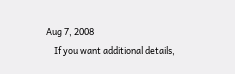Aug 7, 2008
    If you want additional details,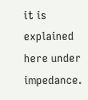it is explained here under impedance.